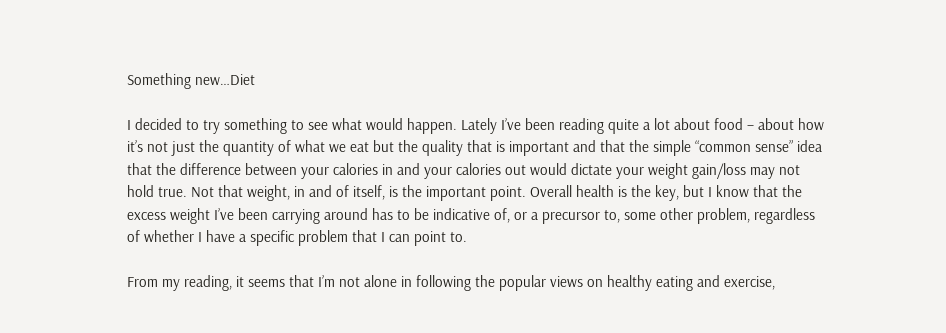Something new…Diet

I decided to try something to see what would happen. Lately I’ve been reading quite a lot about food – about how it’s not just the quantity of what we eat but the quality that is important and that the simple “common sense” idea that the difference between your calories in and your calories out would dictate your weight gain/loss may not hold true. Not that weight, in and of itself, is the important point. Overall health is the key, but I know that the excess weight I’ve been carrying around has to be indicative of, or a precursor to, some other problem, regardless of whether I have a specific problem that I can point to.

From my reading, it seems that I’m not alone in following the popular views on healthy eating and exercise,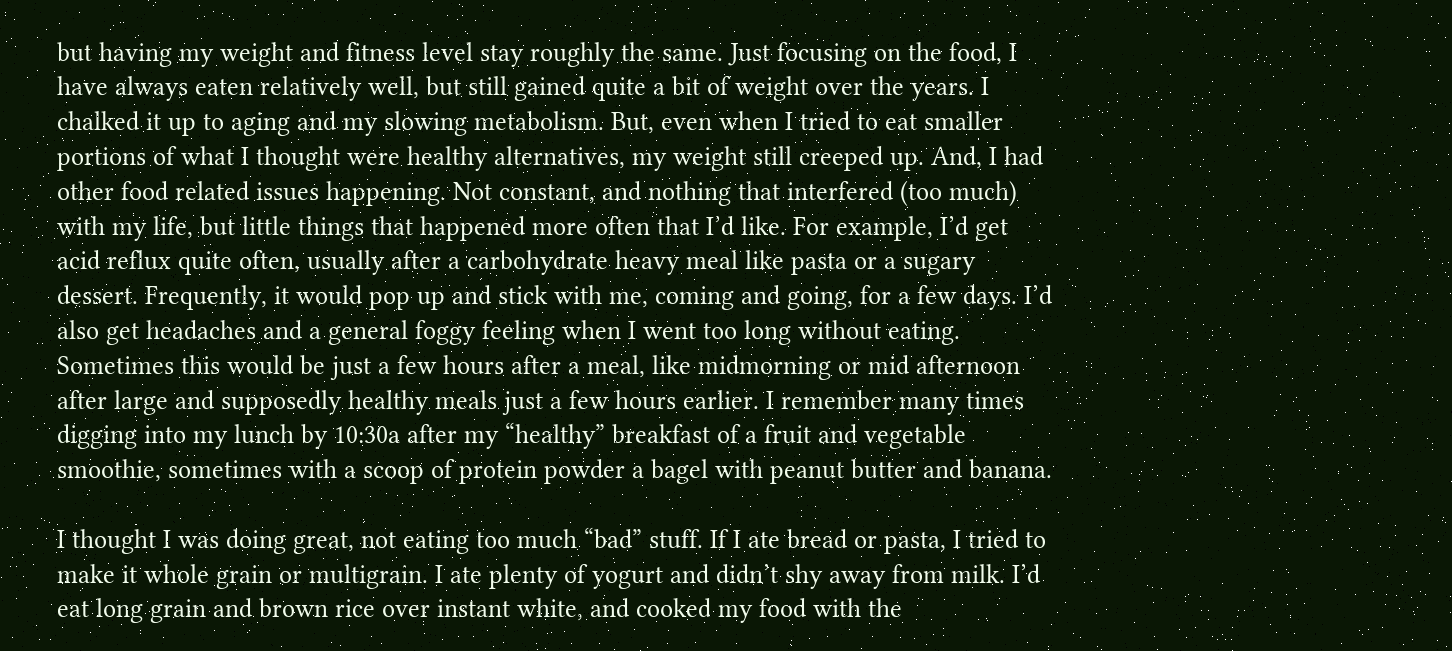but having my weight and fitness level stay roughly the same. Just focusing on the food, I have always eaten relatively well, but still gained quite a bit of weight over the years. I chalked it up to aging and my slowing metabolism. But, even when I tried to eat smaller portions of what I thought were healthy alternatives, my weight still creeped up. And, I had other food related issues happening. Not constant, and nothing that interfered (too much) with my life, but little things that happened more often that I’d like. For example, I’d get acid reflux quite often, usually after a carbohydrate heavy meal like pasta or a sugary dessert. Frequently, it would pop up and stick with me, coming and going, for a few days. I’d also get headaches and a general foggy feeling when I went too long without eating. Sometimes this would be just a few hours after a meal, like midmorning or mid afternoon after large and supposedly healthy meals just a few hours earlier. I remember many times digging into my lunch by 10:30a after my “healthy” breakfast of a fruit and vegetable smoothie, sometimes with a scoop of protein powder a bagel with peanut butter and banana.

I thought I was doing great, not eating too much “bad” stuff. If I ate bread or pasta, I tried to make it whole grain or multigrain. I ate plenty of yogurt and didn’t shy away from milk. I’d eat long grain and brown rice over instant white, and cooked my food with the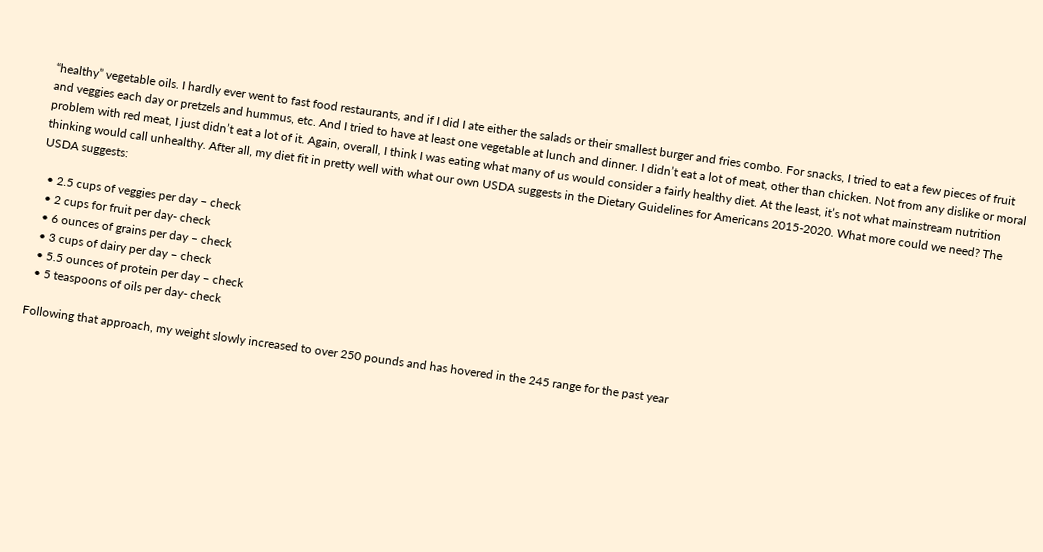“healthy” vegetable oils. I hardly ever went to fast food restaurants, and if I did I ate either the salads or their smallest burger and fries combo. For snacks, I tried to eat a few pieces of fruit and veggies each day or pretzels and hummus, etc. And I tried to have at least one vegetable at lunch and dinner. I didn’t eat a lot of meat, other than chicken. Not from any dislike or moral problem with red meat, I just didn’t eat a lot of it. Again, overall, I think I was eating what many of us would consider a fairly healthy diet. At the least, it’s not what mainstream nutrition thinking would call unhealthy. After all, my diet fit in pretty well with what our own USDA suggests in the Dietary Guidelines for Americans 2015-2020. What more could we need? The USDA suggests:

  • 2.5 cups of veggies per day – check
  • 2 cups for fruit per day- check
  • 6 ounces of grains per day – check
  • 3 cups of dairy per day – check
  • 5.5 ounces of protein per day – check
  • 5 teaspoons of oils per day- check

Following that approach, my weight slowly increased to over 250 pounds and has hovered in the 245 range for the past year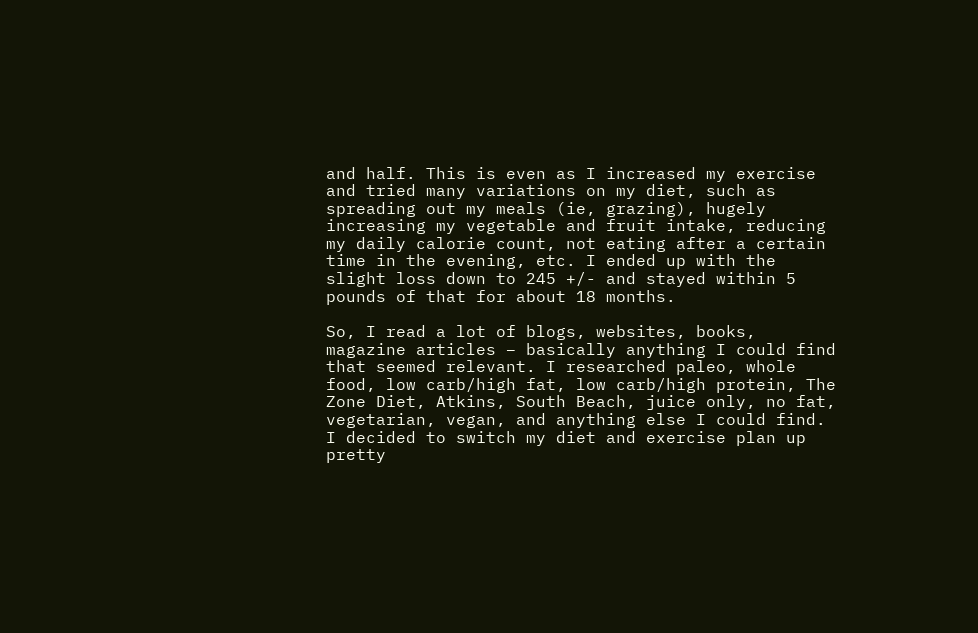and half. This is even as I increased my exercise and tried many variations on my diet, such as spreading out my meals (ie, grazing), hugely increasing my vegetable and fruit intake, reducing my daily calorie count, not eating after a certain time in the evening, etc. I ended up with the slight loss down to 245 +/- and stayed within 5 pounds of that for about 18 months.

So, I read a lot of blogs, websites, books, magazine articles – basically anything I could find that seemed relevant. I researched paleo, whole food, low carb/high fat, low carb/high protein, The Zone Diet, Atkins, South Beach, juice only, no fat, vegetarian, vegan, and anything else I could find. I decided to switch my diet and exercise plan up pretty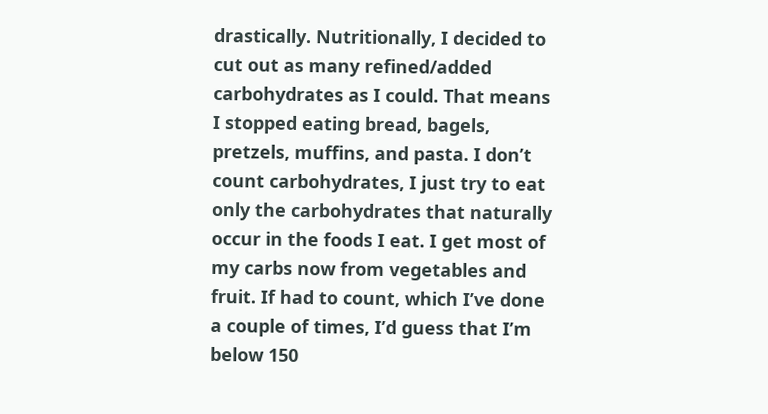drastically. Nutritionally, I decided to cut out as many refined/added carbohydrates as I could. That means I stopped eating bread, bagels, pretzels, muffins, and pasta. I don’t count carbohydrates, I just try to eat only the carbohydrates that naturally occur in the foods I eat. I get most of my carbs now from vegetables and fruit. If had to count, which I’ve done a couple of times, I’d guess that I’m below 150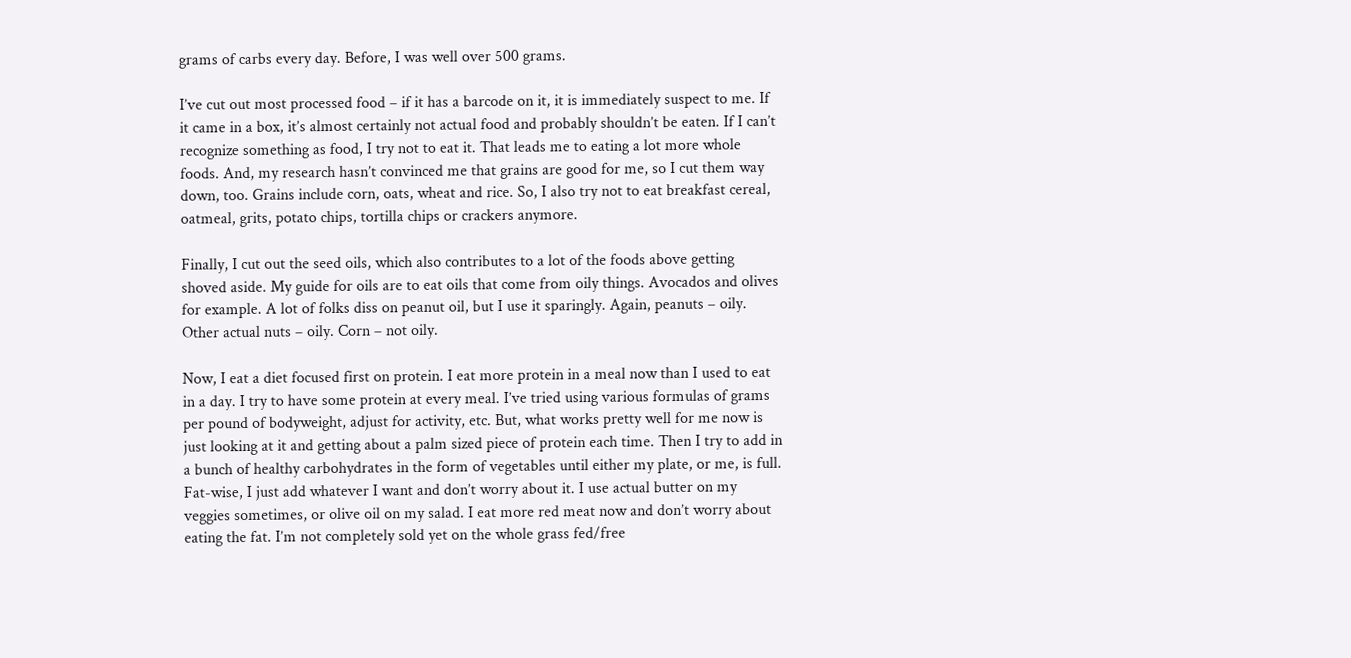grams of carbs every day. Before, I was well over 500 grams.

I’ve cut out most processed food – if it has a barcode on it, it is immediately suspect to me. If it came in a box, it’s almost certainly not actual food and probably shouldn’t be eaten. If I can’t recognize something as food, I try not to eat it. That leads me to eating a lot more whole foods. And, my research hasn’t convinced me that grains are good for me, so I cut them way down, too. Grains include corn, oats, wheat and rice. So, I also try not to eat breakfast cereal, oatmeal, grits, potato chips, tortilla chips or crackers anymore.

Finally, I cut out the seed oils, which also contributes to a lot of the foods above getting shoved aside. My guide for oils are to eat oils that come from oily things. Avocados and olives for example. A lot of folks diss on peanut oil, but I use it sparingly. Again, peanuts – oily. Other actual nuts – oily. Corn – not oily.

Now, I eat a diet focused first on protein. I eat more protein in a meal now than I used to eat in a day. I try to have some protein at every meal. I’ve tried using various formulas of grams per pound of bodyweight, adjust for activity, etc. But, what works pretty well for me now is just looking at it and getting about a palm sized piece of protein each time. Then I try to add in a bunch of healthy carbohydrates in the form of vegetables until either my plate, or me, is full. Fat-wise, I just add whatever I want and don’t worry about it. I use actual butter on my veggies sometimes, or olive oil on my salad. I eat more red meat now and don’t worry about eating the fat. I’m not completely sold yet on the whole grass fed/free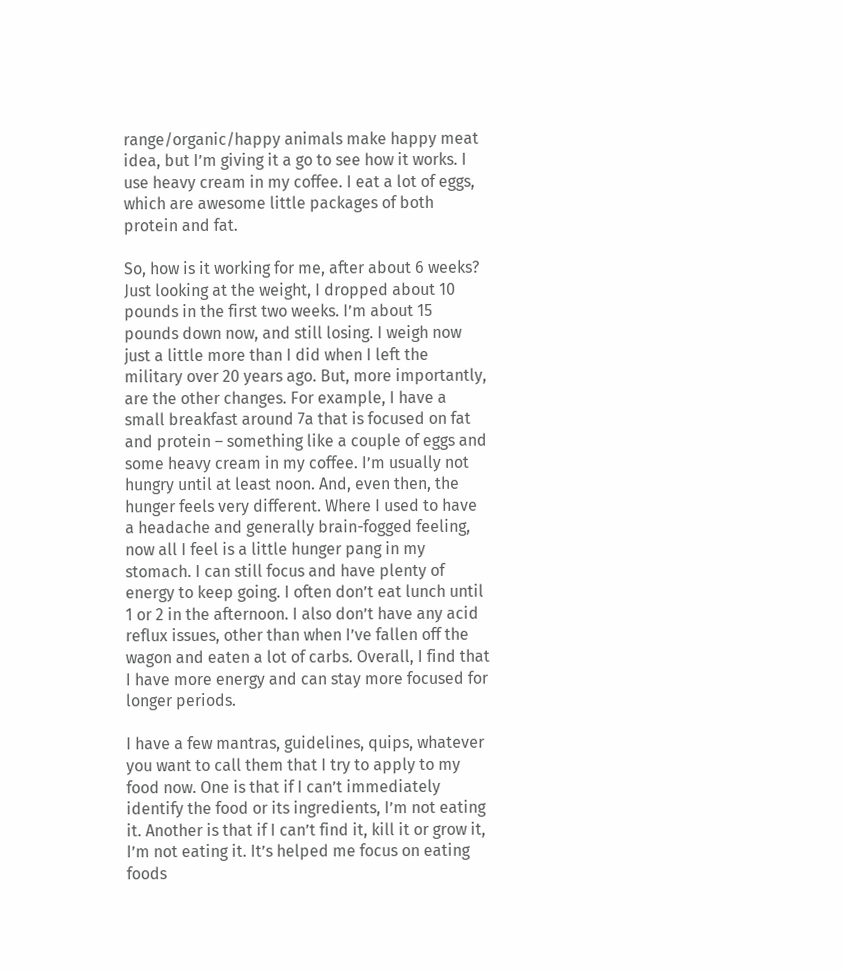range/organic/happy animals make happy meat idea, but I’m giving it a go to see how it works. I use heavy cream in my coffee. I eat a lot of eggs, which are awesome little packages of both protein and fat.

So, how is it working for me, after about 6 weeks? Just looking at the weight, I dropped about 10 pounds in the first two weeks. I’m about 15 pounds down now, and still losing. I weigh now just a little more than I did when I left the military over 20 years ago. But, more importantly, are the other changes. For example, I have a small breakfast around 7a that is focused on fat and protein – something like a couple of eggs and some heavy cream in my coffee. I’m usually not hungry until at least noon. And, even then, the hunger feels very different. Where I used to have a headache and generally brain-fogged feeling, now all I feel is a little hunger pang in my stomach. I can still focus and have plenty of energy to keep going. I often don’t eat lunch until 1 or 2 in the afternoon. I also don’t have any acid reflux issues, other than when I’ve fallen off the wagon and eaten a lot of carbs. Overall, I find that I have more energy and can stay more focused for longer periods.

I have a few mantras, guidelines, quips, whatever you want to call them that I try to apply to my food now. One is that if I can’t immediately identify the food or its ingredients, I’m not eating it. Another is that if I can’t find it, kill it or grow it, I’m not eating it. It’s helped me focus on eating foods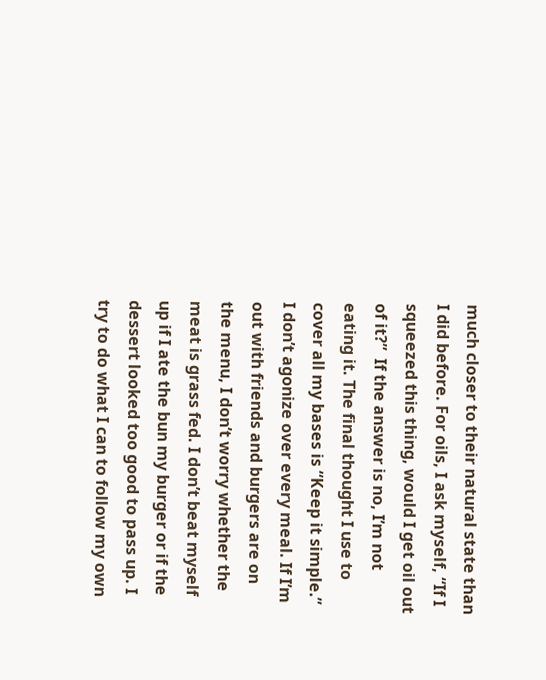much closer to their natural state than I did before. For oils, I ask myself, “If I squeezed this thing, would I get oil out of it?”  If the answer is no, I’m not eating it. The final thought I use to cover all my bases is “Keep it simple.” I don’t agonize over every meal. If I’m out with friends and burgers are on the menu, I don’t worry whether the meat is grass fed. I don’t beat myself up if I ate the bun my burger or if the dessert looked too good to pass up. I try to do what I can to follow my own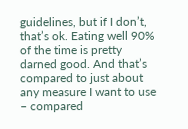guidelines, but if I don’t, that’s ok. Eating well 90% of the time is pretty darned good. And that’s compared to just about any measure I want to use – compared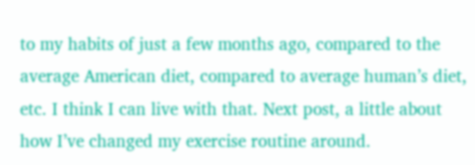to my habits of just a few months ago, compared to the average American diet, compared to average human’s diet, etc. I think I can live with that. Next post, a little about how I’ve changed my exercise routine around.